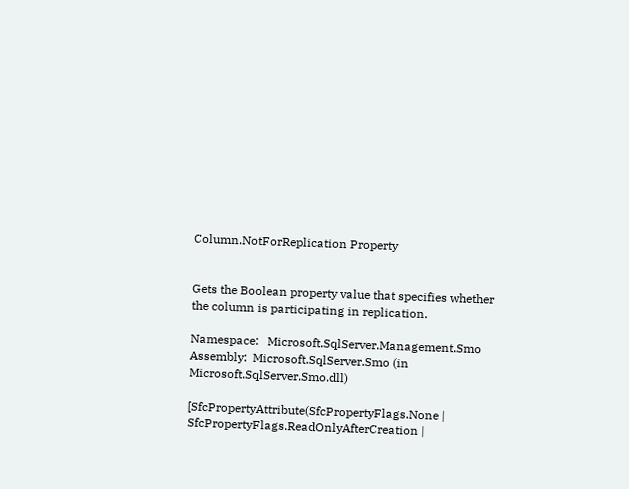Column.NotForReplication Property


Gets the Boolean property value that specifies whether the column is participating in replication.

Namespace:   Microsoft.SqlServer.Management.Smo
Assembly:  Microsoft.SqlServer.Smo (in Microsoft.SqlServer.Smo.dll)

[SfcPropertyAttribute(SfcPropertyFlags.None | SfcPropertyFlags.ReadOnlyAfterCreation |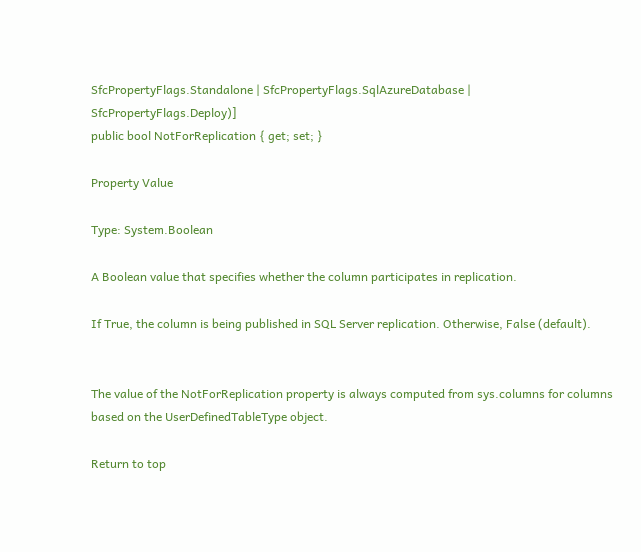SfcPropertyFlags.Standalone | SfcPropertyFlags.SqlAzureDatabase | SfcPropertyFlags.Deploy)]
public bool NotForReplication { get; set; }

Property Value

Type: System.Boolean

A Boolean value that specifies whether the column participates in replication.

If True, the column is being published in SQL Server replication. Otherwise, False (default).


The value of the NotForReplication property is always computed from sys.columns for columns based on the UserDefinedTableType object.

Return to top